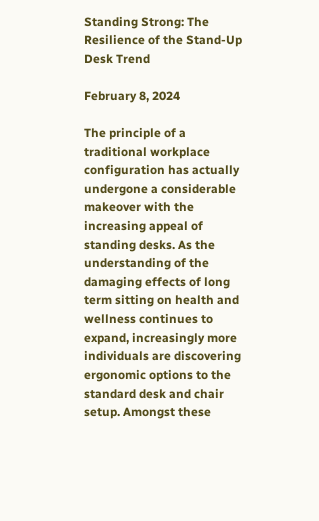Standing Strong: The Resilience of the Stand-Up Desk Trend

February 8, 2024

The principle of a traditional workplace configuration has actually undergone a considerable makeover with the increasing appeal of standing desks. As the understanding of the damaging effects of long term sitting on health and wellness continues to expand, increasingly more individuals are discovering ergonomic options to the standard desk and chair setup. Amongst these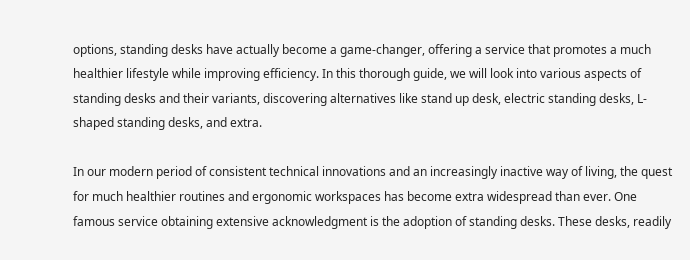options, standing desks have actually become a game-changer, offering a service that promotes a much healthier lifestyle while improving efficiency. In this thorough guide, we will look into various aspects of standing desks and their variants, discovering alternatives like stand up desk, electric standing desks, L-shaped standing desks, and extra.

In our modern period of consistent technical innovations and an increasingly inactive way of living, the quest for much healthier routines and ergonomic workspaces has become extra widespread than ever. One famous service obtaining extensive acknowledgment is the adoption of standing desks. These desks, readily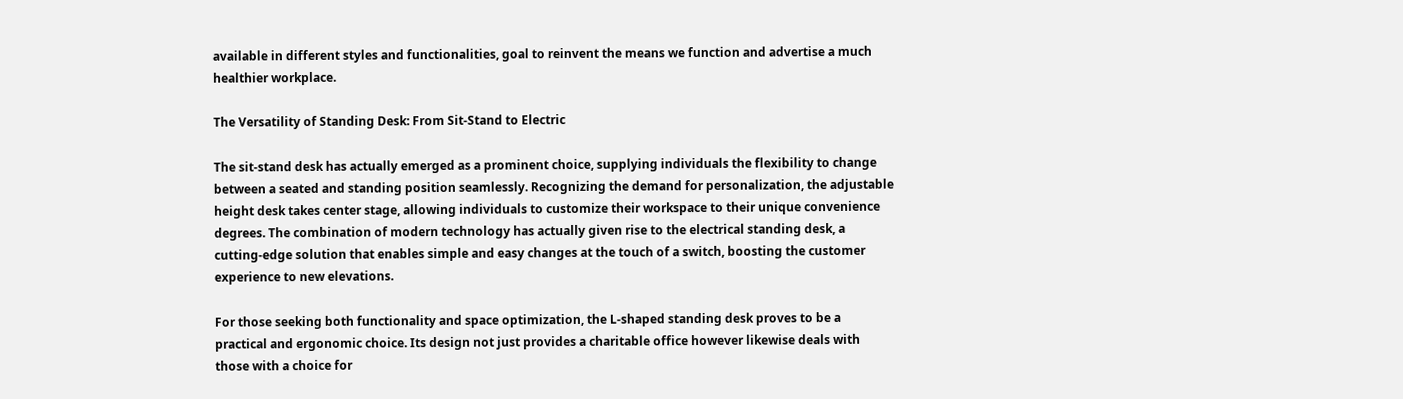available in different styles and functionalities, goal to reinvent the means we function and advertise a much healthier workplace.

The Versatility of Standing Desk: From Sit-Stand to Electric

The sit-stand desk has actually emerged as a prominent choice, supplying individuals the flexibility to change between a seated and standing position seamlessly. Recognizing the demand for personalization, the adjustable height desk takes center stage, allowing individuals to customize their workspace to their unique convenience degrees. The combination of modern technology has actually given rise to the electrical standing desk, a cutting-edge solution that enables simple and easy changes at the touch of a switch, boosting the customer experience to new elevations.

For those seeking both functionality and space optimization, the L-shaped standing desk proves to be a practical and ergonomic choice. Its design not just provides a charitable office however likewise deals with those with a choice for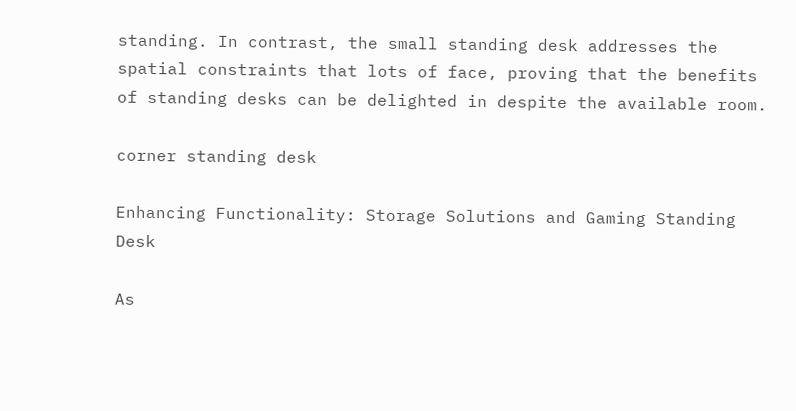standing. In contrast, the small standing desk addresses the spatial constraints that lots of face, proving that the benefits of standing desks can be delighted in despite the available room.

corner standing desk

Enhancing Functionality: Storage Solutions and Gaming Standing Desk

As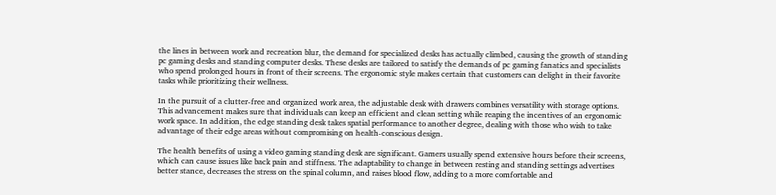the lines in between work and recreation blur, the demand for specialized desks has actually climbed, causing the growth of standing pc gaming desks and standing computer desks. These desks are tailored to satisfy the demands of pc gaming fanatics and specialists who spend prolonged hours in front of their screens. The ergonomic style makes certain that customers can delight in their favorite tasks while prioritizing their wellness.

In the pursuit of a clutter-free and organized work area, the adjustable desk with drawers combines versatility with storage options. This advancement makes sure that individuals can keep an efficient and clean setting while reaping the incentives of an ergonomic work space. In addition, the edge standing desk takes spatial performance to another degree, dealing with those who wish to take advantage of their edge areas without compromising on health-conscious design.

The health benefits of using a video gaming standing desk are significant. Gamers usually spend extensive hours before their screens, which can cause issues like back pain and stiffness. The adaptability to change in between resting and standing settings advertises better stance, decreases the stress on the spinal column, and raises blood flow, adding to a more comfortable and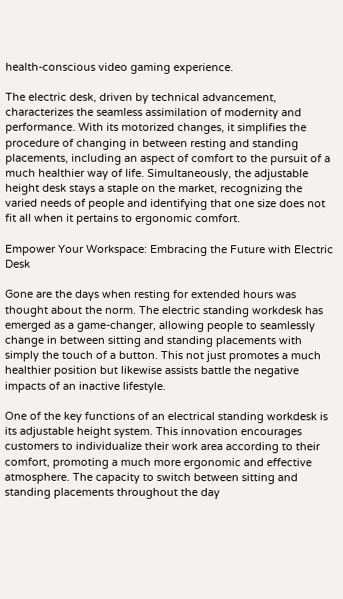health-conscious video gaming experience.

The electric desk, driven by technical advancement, characterizes the seamless assimilation of modernity and performance. With its motorized changes, it simplifies the procedure of changing in between resting and standing placements, including an aspect of comfort to the pursuit of a much healthier way of life. Simultaneously, the adjustable height desk stays a staple on the market, recognizing the varied needs of people and identifying that one size does not fit all when it pertains to ergonomic comfort.

Empower Your Workspace: Embracing the Future with Electric Desk

Gone are the days when resting for extended hours was thought about the norm. The electric standing workdesk has emerged as a game-changer, allowing people to seamlessly change in between sitting and standing placements with simply the touch of a button. This not just promotes a much healthier position but likewise assists battle the negative impacts of an inactive lifestyle.

One of the key functions of an electrical standing workdesk is its adjustable height system. This innovation encourages customers to individualize their work area according to their comfort, promoting a much more ergonomic and effective atmosphere. The capacity to switch between sitting and standing placements throughout the day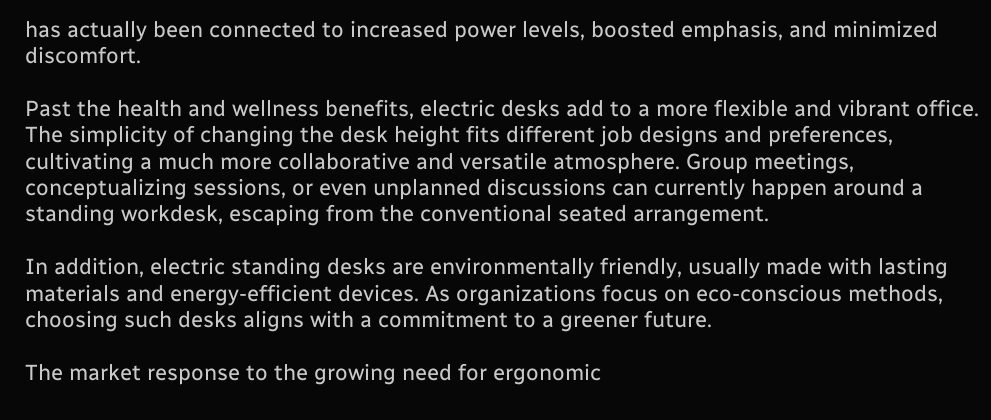has actually been connected to increased power levels, boosted emphasis, and minimized discomfort.

Past the health and wellness benefits, electric desks add to a more flexible and vibrant office. The simplicity of changing the desk height fits different job designs and preferences, cultivating a much more collaborative and versatile atmosphere. Group meetings, conceptualizing sessions, or even unplanned discussions can currently happen around a standing workdesk, escaping from the conventional seated arrangement.

In addition, electric standing desks are environmentally friendly, usually made with lasting materials and energy-efficient devices. As organizations focus on eco-conscious methods, choosing such desks aligns with a commitment to a greener future.

The market response to the growing need for ergonomic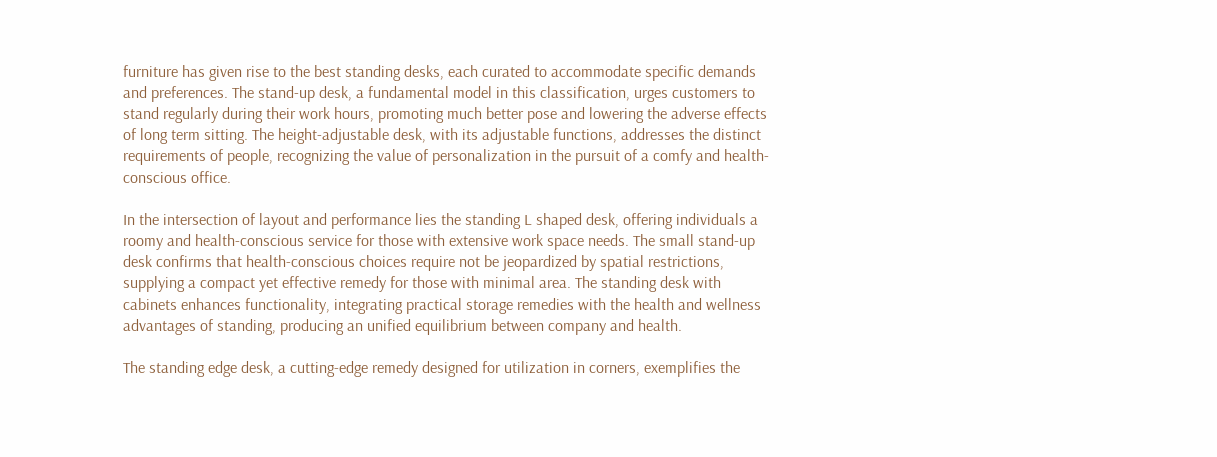furniture has given rise to the best standing desks, each curated to accommodate specific demands and preferences. The stand-up desk, a fundamental model in this classification, urges customers to stand regularly during their work hours, promoting much better pose and lowering the adverse effects of long term sitting. The height-adjustable desk, with its adjustable functions, addresses the distinct requirements of people, recognizing the value of personalization in the pursuit of a comfy and health-conscious office.

In the intersection of layout and performance lies the standing L shaped desk, offering individuals a roomy and health-conscious service for those with extensive work space needs. The small stand-up desk confirms that health-conscious choices require not be jeopardized by spatial restrictions, supplying a compact yet effective remedy for those with minimal area. The standing desk with cabinets enhances functionality, integrating practical storage remedies with the health and wellness advantages of standing, producing an unified equilibrium between company and health.

The standing edge desk, a cutting-edge remedy designed for utilization in corners, exemplifies the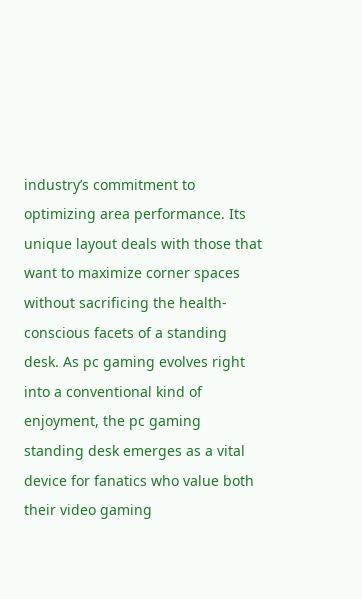industry’s commitment to optimizing area performance. Its unique layout deals with those that want to maximize corner spaces without sacrificing the health-conscious facets of a standing desk. As pc gaming evolves right into a conventional kind of enjoyment, the pc gaming standing desk emerges as a vital device for fanatics who value both their video gaming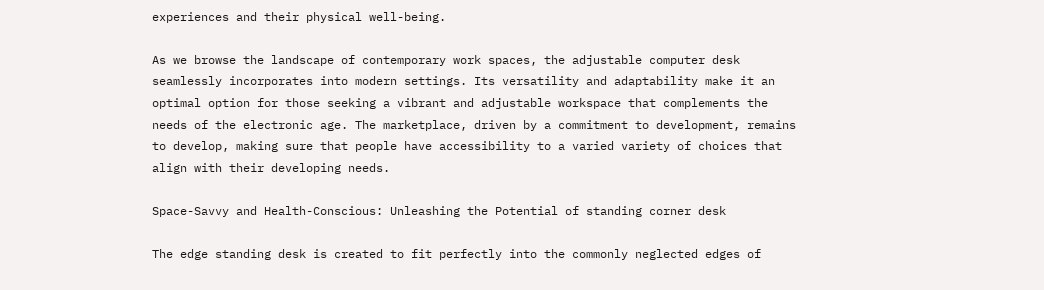experiences and their physical well-being.

As we browse the landscape of contemporary work spaces, the adjustable computer desk seamlessly incorporates into modern settings. Its versatility and adaptability make it an optimal option for those seeking a vibrant and adjustable workspace that complements the needs of the electronic age. The marketplace, driven by a commitment to development, remains to develop, making sure that people have accessibility to a varied variety of choices that align with their developing needs.

Space-Savvy and Health-Conscious: Unleashing the Potential of standing corner desk

The edge standing desk is created to fit perfectly into the commonly neglected edges of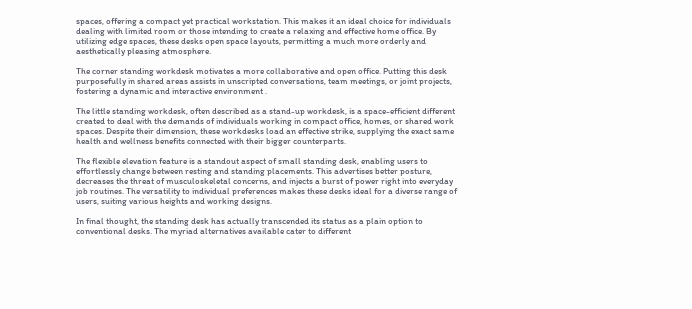spaces, offering a compact yet practical workstation. This makes it an ideal choice for individuals dealing with limited room or those intending to create a relaxing and effective home office. By utilizing edge spaces, these desks open space layouts, permitting a much more orderly and aesthetically pleasing atmosphere.

The corner standing workdesk motivates a more collaborative and open office. Putting this desk purposefully in shared areas assists in unscripted conversations, team meetings, or joint projects, fostering a dynamic and interactive environment .

The little standing workdesk, often described as a stand-up workdesk, is a space-efficient different created to deal with the demands of individuals working in compact office, homes, or shared work spaces. Despite their dimension, these workdesks load an effective strike, supplying the exact same health and wellness benefits connected with their bigger counterparts.

The flexible elevation feature is a standout aspect of small standing desk, enabling users to effortlessly change between resting and standing placements. This advertises better posture, decreases the threat of musculoskeletal concerns, and injects a burst of power right into everyday job routines. The versatility to individual preferences makes these desks ideal for a diverse range of users, suiting various heights and working designs.

In final thought, the standing desk has actually transcended its status as a plain option to conventional desks. The myriad alternatives available cater to different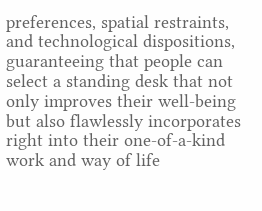preferences, spatial restraints, and technological dispositions, guaranteeing that people can select a standing desk that not only improves their well-being but also flawlessly incorporates right into their one-of-a-kind work and way of life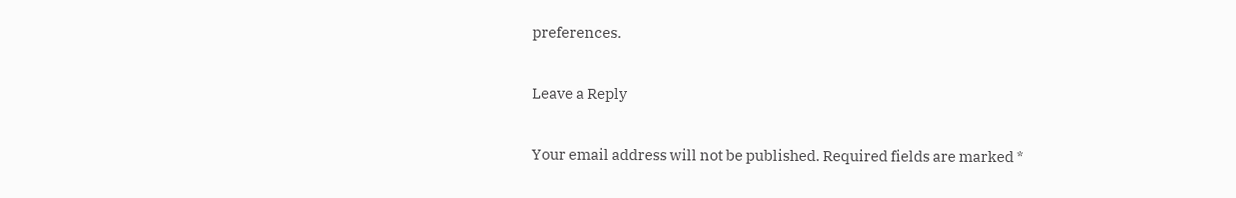preferences.

Leave a Reply

Your email address will not be published. Required fields are marked *